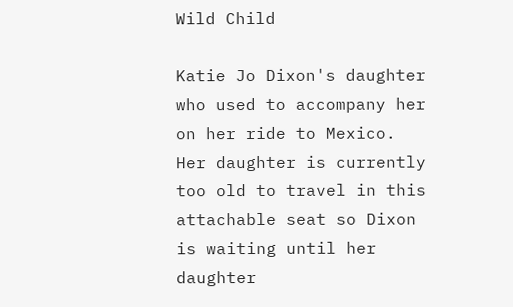Wild Child

Katie Jo Dixon's daughter who used to accompany her on her ride to Mexico. Her daughter is currently too old to travel in this attachable seat so Dixon is waiting until her daughter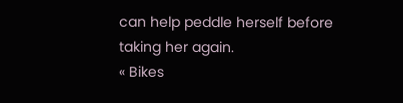can help peddle herself before taking her again.
« Bikes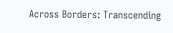Across Borders: Transcending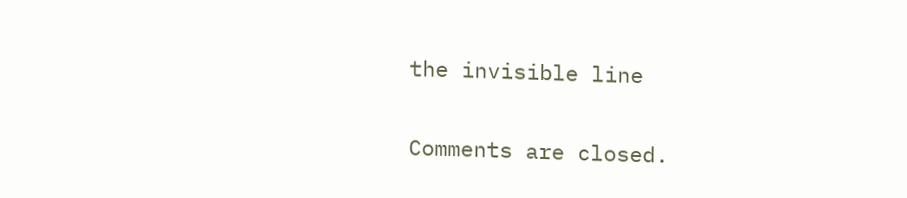the invisible line

Comments are closed.